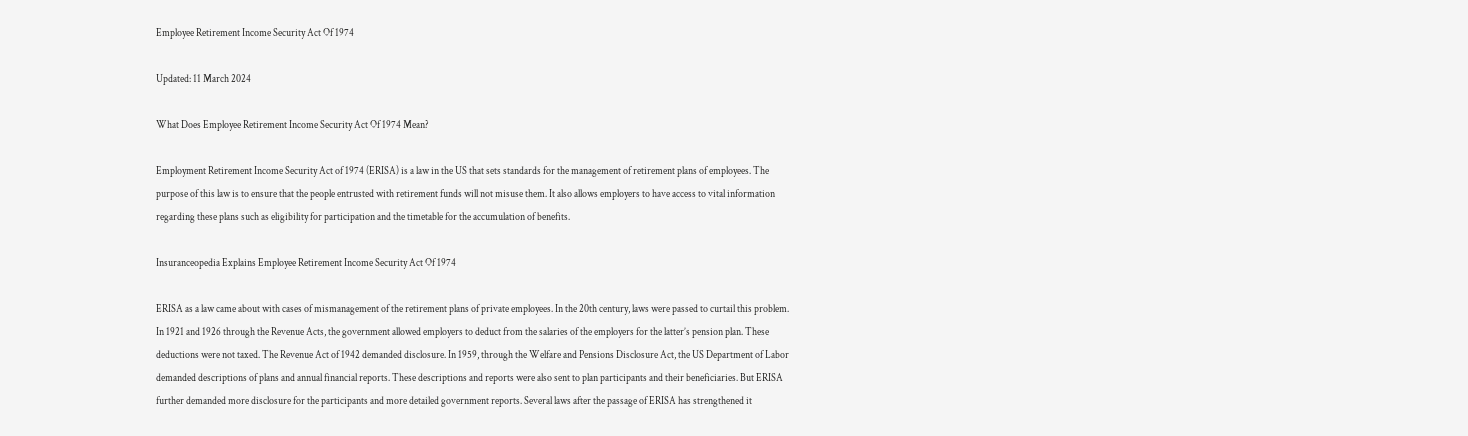Employee Retirement Income Security Act Of 1974

Updated: 11 March 2024

What Does Employee Retirement Income Security Act Of 1974 Mean?

Employment Retirement Income Security Act of 1974 (ERISA) is a law in the US that sets standards for the management of retirement plans of employees. The purpose of this law is to ensure that the people entrusted with retirement funds will not misuse them. It also allows employers to have access to vital information regarding these plans such as eligibility for participation and the timetable for the accumulation of benefits.

Insuranceopedia Explains Employee Retirement Income Security Act Of 1974

ERISA as a law came about with cases of mismanagement of the retirement plans of private employees. In the 20th century, laws were passed to curtail this problem. In 1921 and 1926 through the Revenue Acts, the government allowed employers to deduct from the salaries of the employers for the latter’s pension plan. These deductions were not taxed. The Revenue Act of 1942 demanded disclosure. In 1959, through the Welfare and Pensions Disclosure Act, the US Department of Labor demanded descriptions of plans and annual financial reports. These descriptions and reports were also sent to plan participants and their beneficiaries. But ERISA further demanded more disclosure for the participants and more detailed government reports. Several laws after the passage of ERISA has strengthened it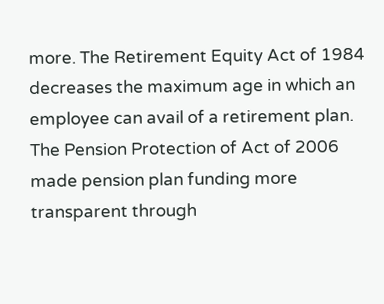more. The Retirement Equity Act of 1984 decreases the maximum age in which an employee can avail of a retirement plan. The Pension Protection of Act of 2006 made pension plan funding more transparent through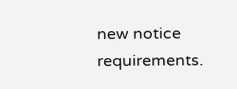new notice requirements.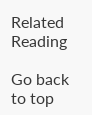Related Reading

Go back to top